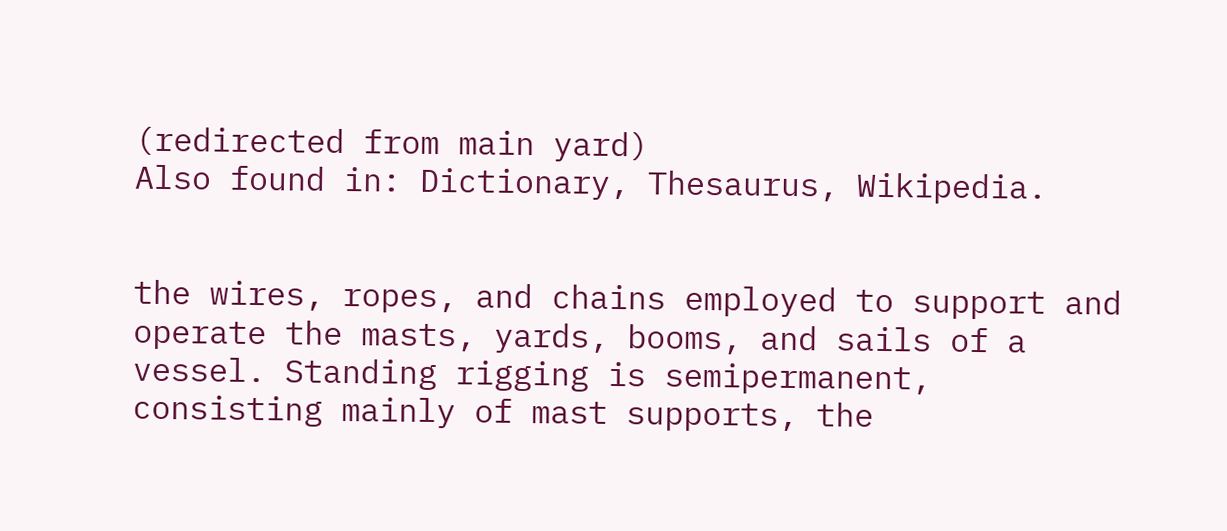(redirected from main yard)
Also found in: Dictionary, Thesaurus, Wikipedia.


the wires, ropes, and chains employed to support and operate the masts, yards, booms, and sails of a vessel. Standing rigging is semipermanent, consisting mainly of mast supports, the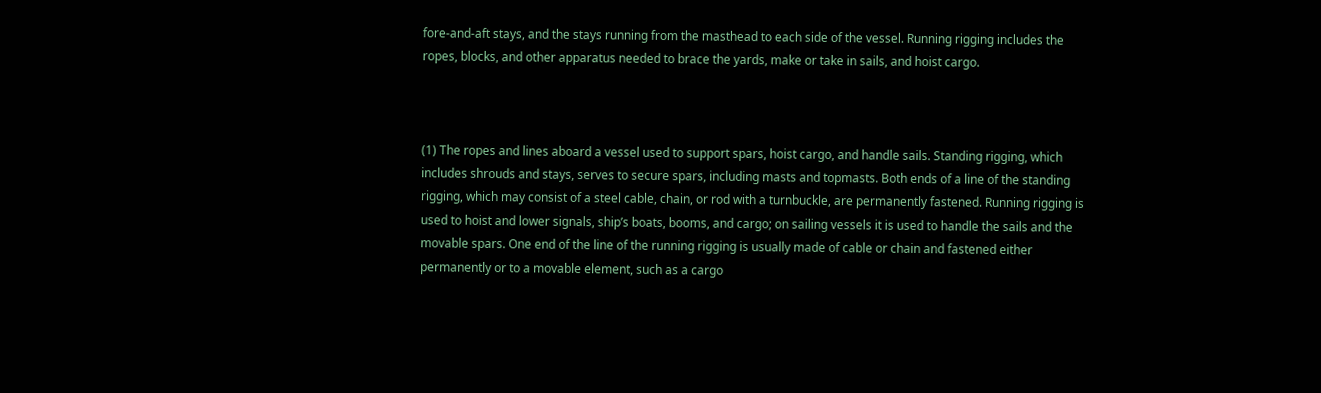fore-and-aft stays, and the stays running from the masthead to each side of the vessel. Running rigging includes the ropes, blocks, and other apparatus needed to brace the yards, make or take in sails, and hoist cargo.



(1) The ropes and lines aboard a vessel used to support spars, hoist cargo, and handle sails. Standing rigging, which includes shrouds and stays, serves to secure spars, including masts and topmasts. Both ends of a line of the standing rigging, which may consist of a steel cable, chain, or rod with a turnbuckle, are permanently fastened. Running rigging is used to hoist and lower signals, ship’s boats, booms, and cargo; on sailing vessels it is used to handle the sails and the movable spars. One end of the line of the running rigging is usually made of cable or chain and fastened either permanently or to a movable element, such as a cargo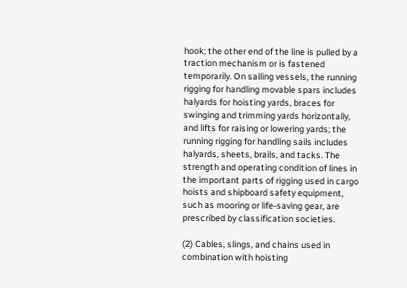hook; the other end of the line is pulled by a traction mechanism or is fastened temporarily. On sailing vessels, the running rigging for handling movable spars includes halyards for hoisting yards, braces for swinging and trimming yards horizontally, and lifts for raising or lowering yards; the running rigging for handling sails includes halyards, sheets, brails, and tacks. The strength and operating condition of lines in the important parts of rigging used in cargo hoists and shipboard safety equipment, such as mooring or life-saving gear, are prescribed by classification societies.

(2) Cables, slings, and chains used in combination with hoisting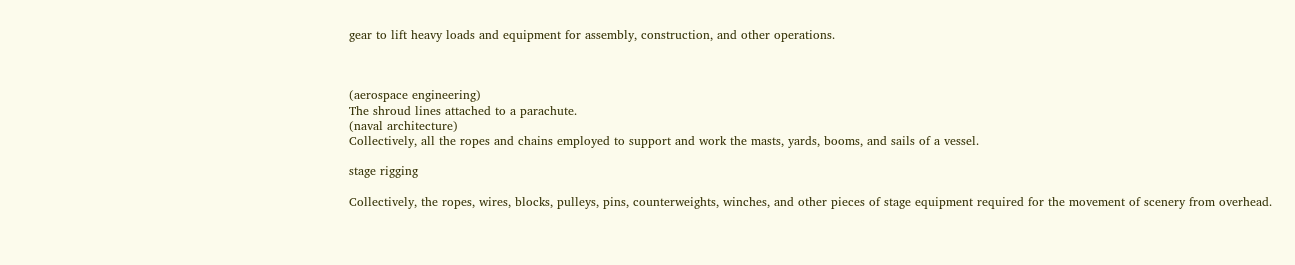gear to lift heavy loads and equipment for assembly, construction, and other operations.



(aerospace engineering)
The shroud lines attached to a parachute.
(naval architecture)
Collectively, all the ropes and chains employed to support and work the masts, yards, booms, and sails of a vessel.

stage rigging

Collectively, the ropes, wires, blocks, pulleys, pins, counterweights, winches, and other pieces of stage equipment required for the movement of scenery from overhead.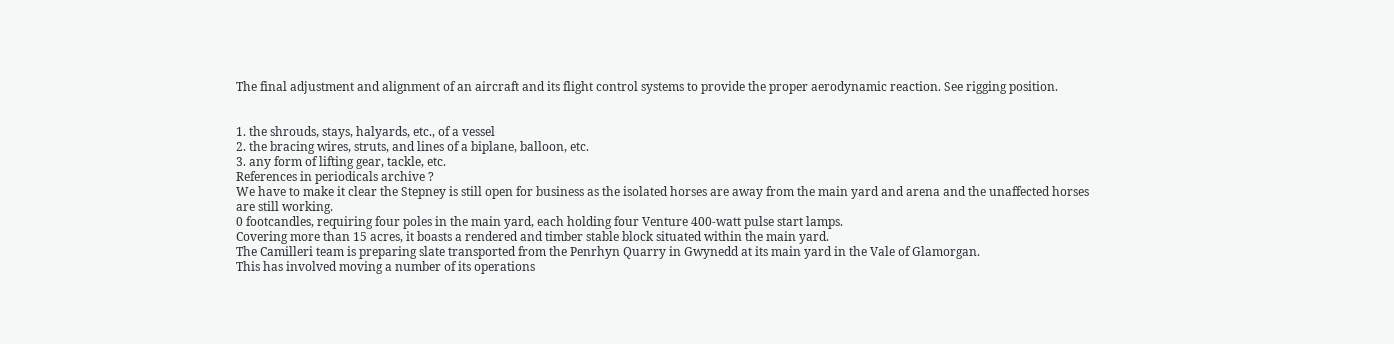The final adjustment and alignment of an aircraft and its flight control systems to provide the proper aerodynamic reaction. See rigging position.


1. the shrouds, stays, halyards, etc., of a vessel
2. the bracing wires, struts, and lines of a biplane, balloon, etc.
3. any form of lifting gear, tackle, etc.
References in periodicals archive ?
We have to make it clear the Stepney is still open for business as the isolated horses are away from the main yard and arena and the unaffected horses are still working.
0 footcandles, requiring four poles in the main yard, each holding four Venture 400-watt pulse start lamps.
Covering more than 15 acres, it boasts a rendered and timber stable block situated within the main yard.
The Camilleri team is preparing slate transported from the Penrhyn Quarry in Gwynedd at its main yard in the Vale of Glamorgan.
This has involved moving a number of its operations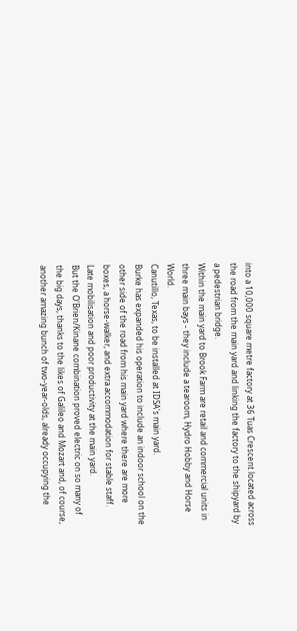into a 10,000 square metre factory at 36 Tuas Crescent located across the road from the main yard and linking the factory to the shipyard by a pedestrian bridge.
Within the main yard to Brook Farm are retail and commercial units in three main bays - they include a tearoom, Hydro Hobby and Horse World.
Canutillo, Texas, to be installed at IDSA's main yard.
Burke has expanded his operation to include an indoor school on the other side of the road from his main yard where there are more boxes, a horse-walker, and extra accommodation for stable staff.
Late mobilisation and poor productivity at the main yard.
But the O'Brien/Kinane combination proved electric on so many of the big days, thanks to the likes of Galileo and Mozart and, of course, another amazing bunch of two-year-olds, already occupying the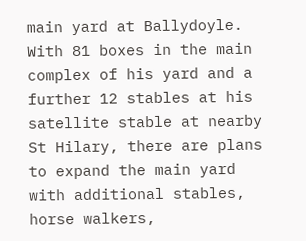main yard at Ballydoyle.
With 81 boxes in the main complex of his yard and a further 12 stables at his satellite stable at nearby St Hilary, there are plans to expand the main yard with additional stables, horse walkers,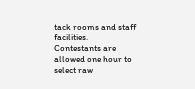tack rooms and staff facilities.
Contestants are allowed one hour to select raw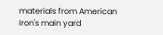materials from American Iron's main yard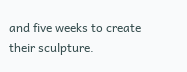and five weeks to create their sculpture.